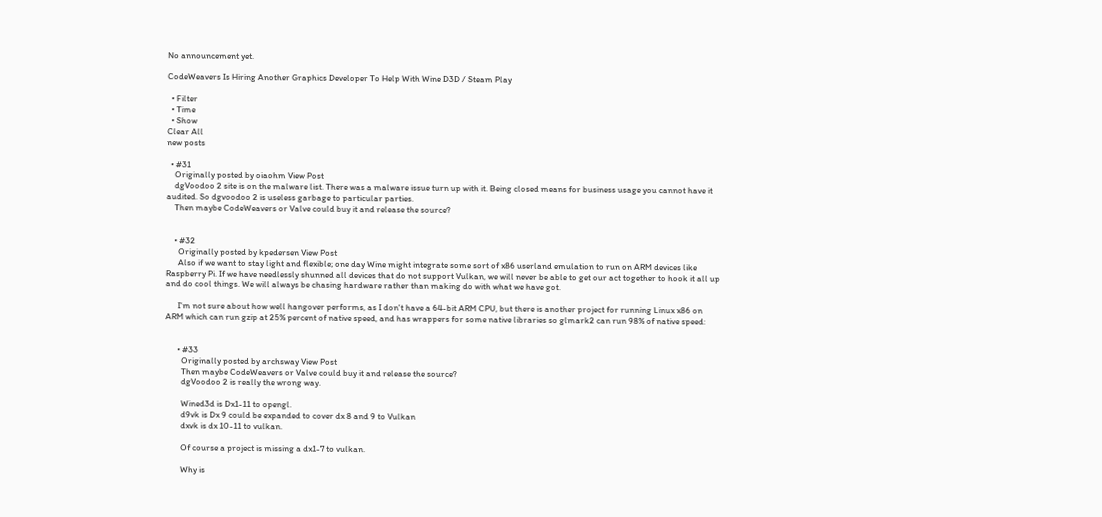No announcement yet.

CodeWeavers Is Hiring Another Graphics Developer To Help With Wine D3D / Steam Play

  • Filter
  • Time
  • Show
Clear All
new posts

  • #31
    Originally posted by oiaohm View Post
    dgVoodoo 2 site is on the malware list. There was a malware issue turn up with it. Being closed means for business usage you cannot have it audited. So dgvoodoo 2 is useless garbage to particular parties.
    Then maybe CodeWeavers or Valve could buy it and release the source?


    • #32
      Originally posted by kpedersen View Post
      Also if we want to stay light and flexible; one day Wine might integrate some sort of x86 userland emulation to run on ARM devices like Raspberry Pi. If we have needlessly shunned all devices that do not support Vulkan, we will never be able to get our act together to hook it all up and do cool things. We will always be chasing hardware rather than making do with what we have got.

      I'm not sure about how well hangover performs, as I don't have a 64-bit ARM CPU, but there is another project for running Linux x86 on ARM which can run gzip at 25% percent of native speed, and has wrappers for some native libraries so glmark2 can run 98% of native speed:


      • #33
        Originally posted by archsway View Post
        Then maybe CodeWeavers or Valve could buy it and release the source?
        dgVoodoo 2 is really the wrong way.

        Wined3d is Dx1-11 to opengl.
        d9vk is Dx 9 could be expanded to cover dx 8 and 9 to Vulkan
        dxvk is dx 10-11 to vulkan.

        Of course a project is missing a dx1-7 to vulkan.

        Why is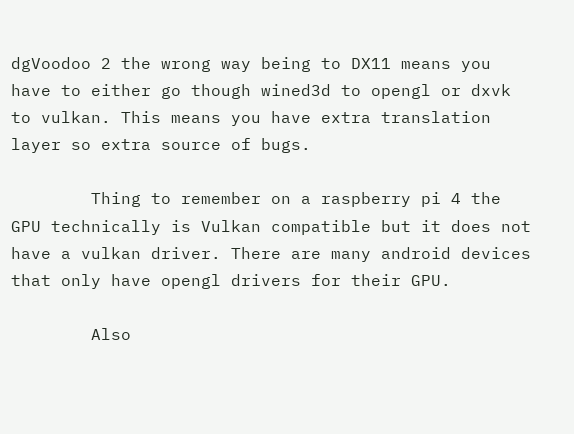dgVoodoo 2 the wrong way being to DX11 means you have to either go though wined3d to opengl or dxvk to vulkan. This means you have extra translation layer so extra source of bugs.

        Thing to remember on a raspberry pi 4 the GPU technically is Vulkan compatible but it does not have a vulkan driver. There are many android devices that only have opengl drivers for their GPU.

        Also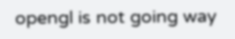opengl is not going way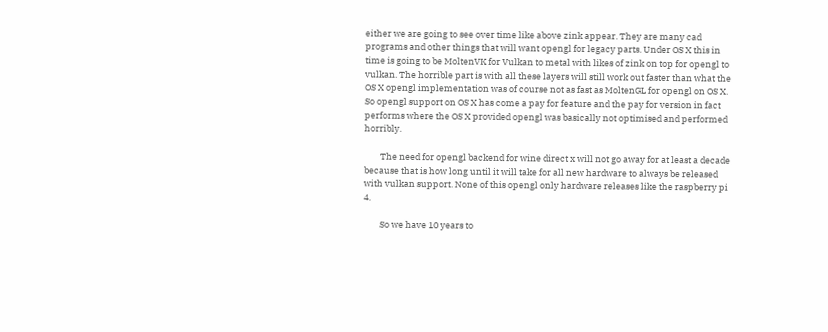either we are going to see over time like above zink appear. They are many cad programs and other things that will want opengl for legacy parts. Under OS X this in time is going to be MoltenVK for Vulkan to metal with likes of zink on top for opengl to vulkan. The horrible part is with all these layers will still work out faster than what the OS X opengl implementation was of course not as fast as MoltenGL for opengl on OS X. So opengl support on OS X has come a pay for feature and the pay for version in fact performs where the OS X provided opengl was basically not optimised and performed horribly.

        The need for opengl backend for wine direct x will not go away for at least a decade because that is how long until it will take for all new hardware to always be released with vulkan support. None of this opengl only hardware releases like the raspberry pi 4.

        So we have 10 years to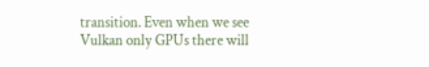transition. Even when we see Vulkan only GPUs there will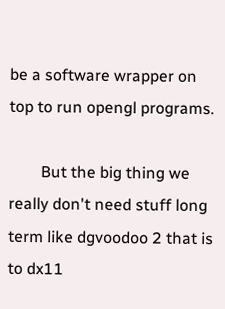be a software wrapper on top to run opengl programs.

        But the big thing we really don't need stuff long term like dgvoodoo 2 that is to dx11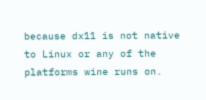because dx11 is not native to Linux or any of the platforms wine runs on.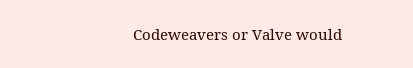Codeweavers or Valve would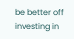be better off investing in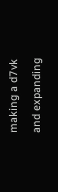making a d7vk and expanding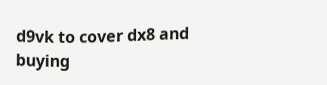d9vk to cover dx8 and buying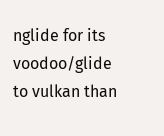nglide for its voodoo/glide to vulkan than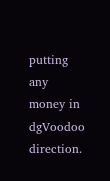putting any money in dgVoodoo direction.